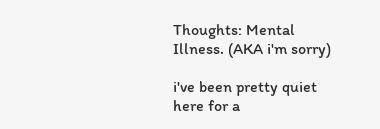Thoughts: Mental Illness. (AKA i'm sorry)

i've been pretty quiet here for a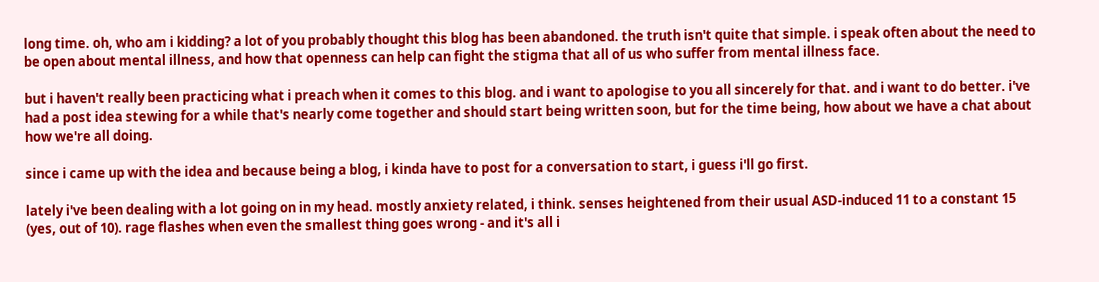long time. oh, who am i kidding? a lot of you probably thought this blog has been abandoned. the truth isn't quite that simple. i speak often about the need to be open about mental illness, and how that openness can help can fight the stigma that all of us who suffer from mental illness face.

but i haven't really been practicing what i preach when it comes to this blog. and i want to apologise to you all sincerely for that. and i want to do better. i've had a post idea stewing for a while that's nearly come together and should start being written soon, but for the time being, how about we have a chat about how we're all doing.

since i came up with the idea and because being a blog, i kinda have to post for a conversation to start, i guess i'll go first.

lately i've been dealing with a lot going on in my head. mostly anxiety related, i think. senses heightened from their usual ASD-induced 11 to a constant 15 (yes, out of 10). rage flashes when even the smallest thing goes wrong - and it's all i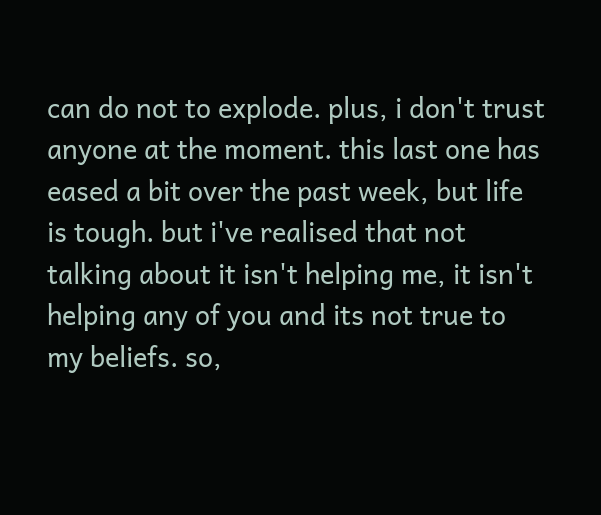can do not to explode. plus, i don't trust anyone at the moment. this last one has eased a bit over the past week, but life is tough. but i've realised that not talking about it isn't helping me, it isn't helping any of you and its not true to my beliefs. so,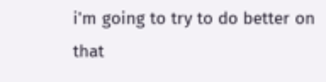i'm going to try to do better on that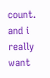count. and i really want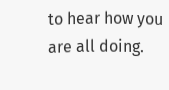to hear how you are all doing.